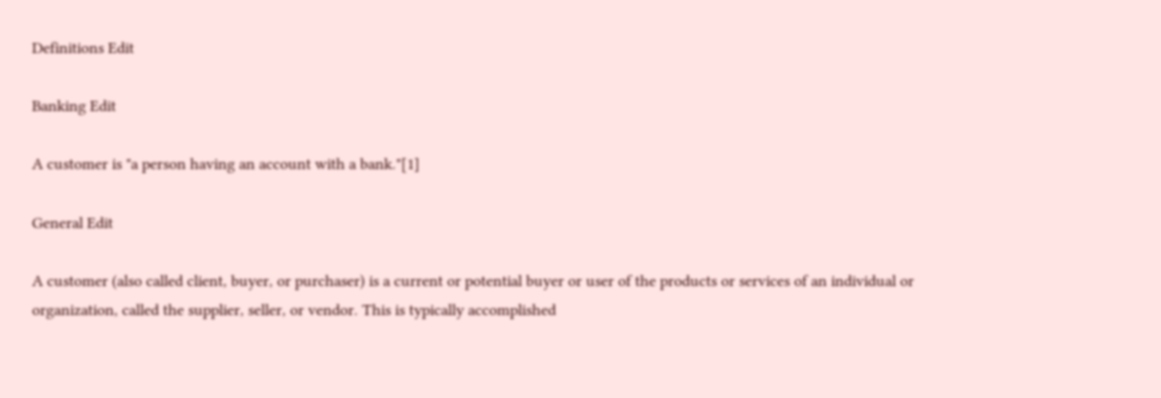Definitions Edit

Banking Edit

A customer is "a person having an account with a bank."[1]

General Edit

A customer (also called client, buyer, or purchaser) is a current or potential buyer or user of the products or services of an individual or organization, called the supplier, seller, or vendor. This is typically accomplished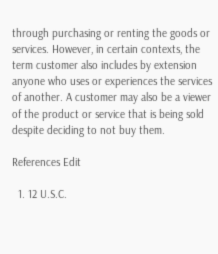through purchasing or renting the goods or services. However, in certain contexts, the term customer also includes by extension anyone who uses or experiences the services of another. A customer may also be a viewer of the product or service that is being sold despite deciding to not buy them.

References Edit

  1. 12 U.S.C.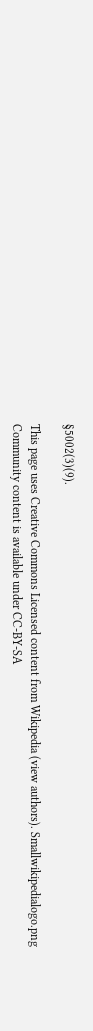§5002(3)(9).

This page uses Creative Commons Licensed content from Wikipedia (view authors). Smallwikipedialogo.png
Community content is available under CC-BY-SA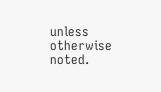unless otherwise noted.